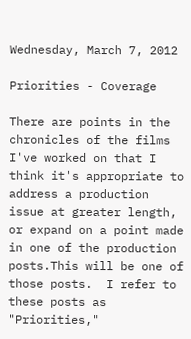Wednesday, March 7, 2012

Priorities - Coverage

There are points in the chronicles of the films I've worked on that I think it's appropriate to address a production issue at greater length, or expand on a point made in one of the production posts.This will be one of those posts.  I refer to these posts as "Priorities,"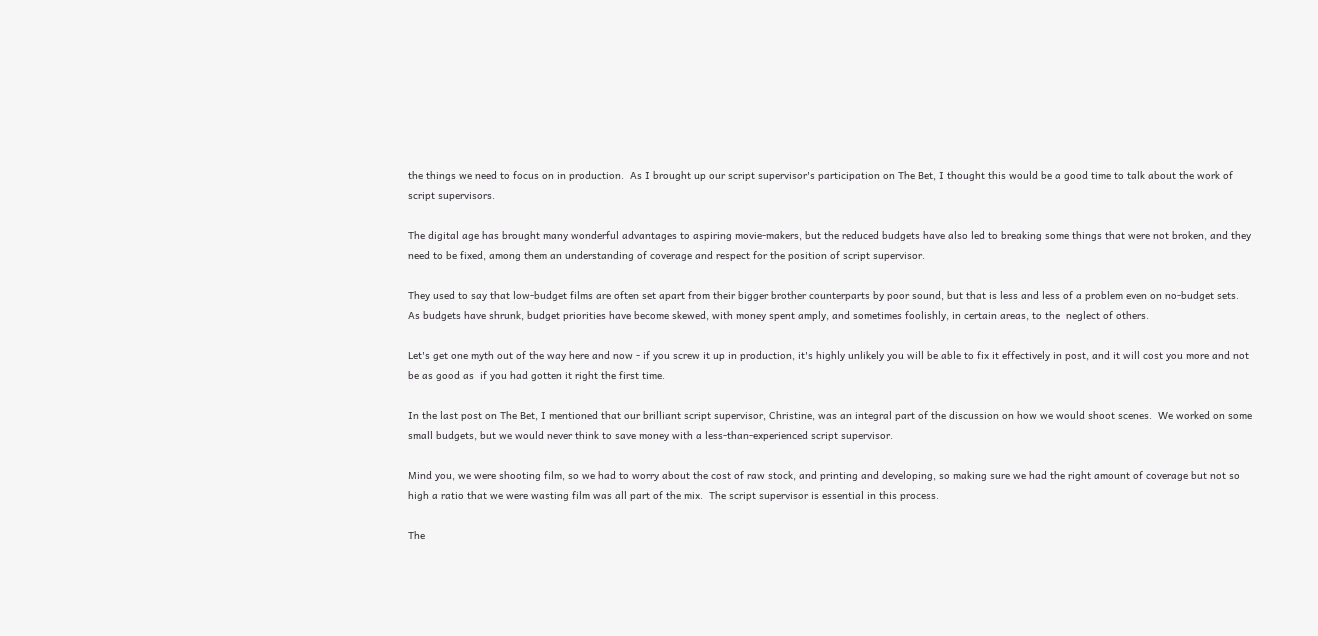the things we need to focus on in production.  As I brought up our script supervisor's participation on The Bet, I thought this would be a good time to talk about the work of script supervisors.

The digital age has brought many wonderful advantages to aspiring movie-makers, but the reduced budgets have also led to breaking some things that were not broken, and they need to be fixed, among them an understanding of coverage and respect for the position of script supervisor.

They used to say that low-budget films are often set apart from their bigger brother counterparts by poor sound, but that is less and less of a problem even on no-budget sets.   As budgets have shrunk, budget priorities have become skewed, with money spent amply, and sometimes foolishly, in certain areas, to the  neglect of others.

Let's get one myth out of the way here and now - if you screw it up in production, it's highly unlikely you will be able to fix it effectively in post, and it will cost you more and not be as good as  if you had gotten it right the first time.

In the last post on The Bet, I mentioned that our brilliant script supervisor, Christine, was an integral part of the discussion on how we would shoot scenes.  We worked on some small budgets, but we would never think to save money with a less-than-experienced script supervisor.

Mind you, we were shooting film, so we had to worry about the cost of raw stock, and printing and developing, so making sure we had the right amount of coverage but not so high a ratio that we were wasting film was all part of the mix.  The script supervisor is essential in this process.

The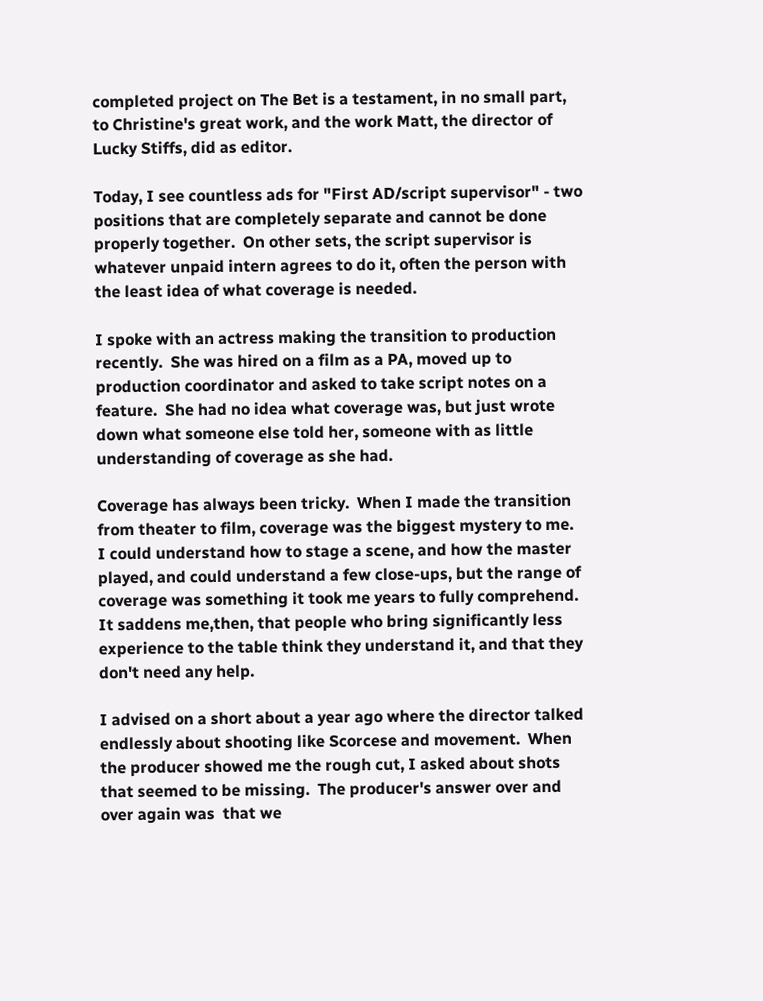completed project on The Bet is a testament, in no small part, to Christine's great work, and the work Matt, the director of Lucky Stiffs, did as editor.

Today, I see countless ads for "First AD/script supervisor" - two positions that are completely separate and cannot be done properly together.  On other sets, the script supervisor is whatever unpaid intern agrees to do it, often the person with the least idea of what coverage is needed.

I spoke with an actress making the transition to production recently.  She was hired on a film as a PA, moved up to production coordinator and asked to take script notes on a feature.  She had no idea what coverage was, but just wrote down what someone else told her, someone with as little understanding of coverage as she had.

Coverage has always been tricky.  When I made the transition from theater to film, coverage was the biggest mystery to me.  I could understand how to stage a scene, and how the master played, and could understand a few close-ups, but the range of coverage was something it took me years to fully comprehend.  It saddens me,then, that people who bring significantly less experience to the table think they understand it, and that they don't need any help.

I advised on a short about a year ago where the director talked endlessly about shooting like Scorcese and movement.  When the producer showed me the rough cut, I asked about shots that seemed to be missing.  The producer's answer over and over again was  that we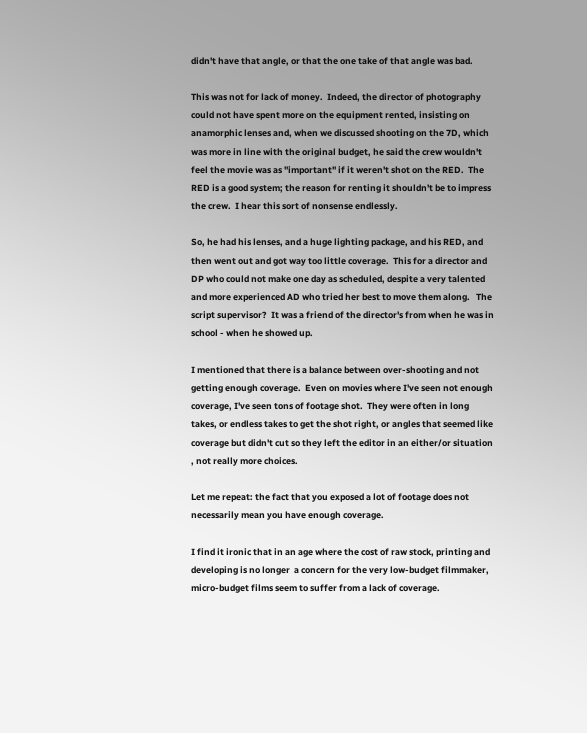didn't have that angle, or that the one take of that angle was bad.

This was not for lack of money.  Indeed, the director of photography could not have spent more on the equipment rented, insisting on anamorphic lenses and, when we discussed shooting on the 7D, which was more in line with the original budget, he said the crew wouldn't feel the movie was as "important" if it weren't shot on the RED.  The RED is a good system; the reason for renting it shouldn't be to impress the crew.  I hear this sort of nonsense endlessly.

So, he had his lenses, and a huge lighting package, and his RED, and then went out and got way too little coverage.  This for a director and DP who could not make one day as scheduled, despite a very talented and more experienced AD who tried her best to move them along.   The script supervisor?  It was a friend of the director's from when he was in school - when he showed up.

I mentioned that there is a balance between over-shooting and not getting enough coverage.  Even on movies where I've seen not enough coverage, I've seen tons of footage shot.  They were often in long takes, or endless takes to get the shot right, or angles that seemed like coverage but didn't cut so they left the editor in an either/or situation , not really more choices.

Let me repeat: the fact that you exposed a lot of footage does not necessarily mean you have enough coverage.

I find it ironic that in an age where the cost of raw stock, printing and developing is no longer  a concern for the very low-budget filmmaker, micro-budget films seem to suffer from a lack of coverage.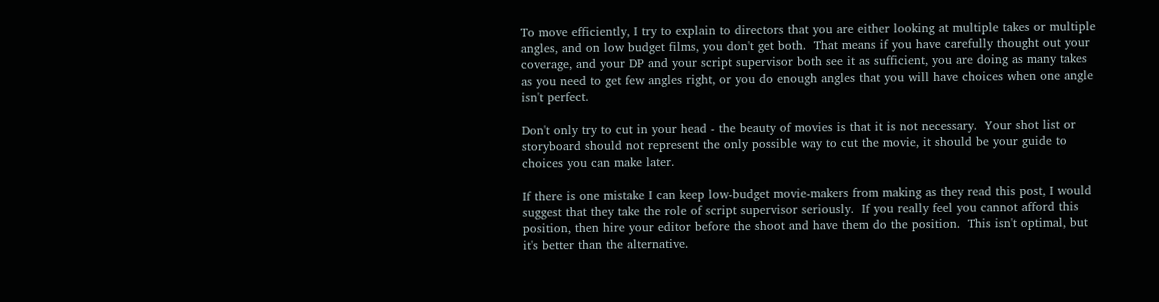To move efficiently, I try to explain to directors that you are either looking at multiple takes or multiple angles, and on low budget films, you don't get both.  That means if you have carefully thought out your coverage, and your DP and your script supervisor both see it as sufficient, you are doing as many takes as you need to get few angles right, or you do enough angles that you will have choices when one angle isn't perfect.

Don't only try to cut in your head - the beauty of movies is that it is not necessary.  Your shot list or storyboard should not represent the only possible way to cut the movie, it should be your guide to choices you can make later.

If there is one mistake I can keep low-budget movie-makers from making as they read this post, I would suggest that they take the role of script supervisor seriously.  If you really feel you cannot afford this position, then hire your editor before the shoot and have them do the position.  This isn't optimal, but it's better than the alternative.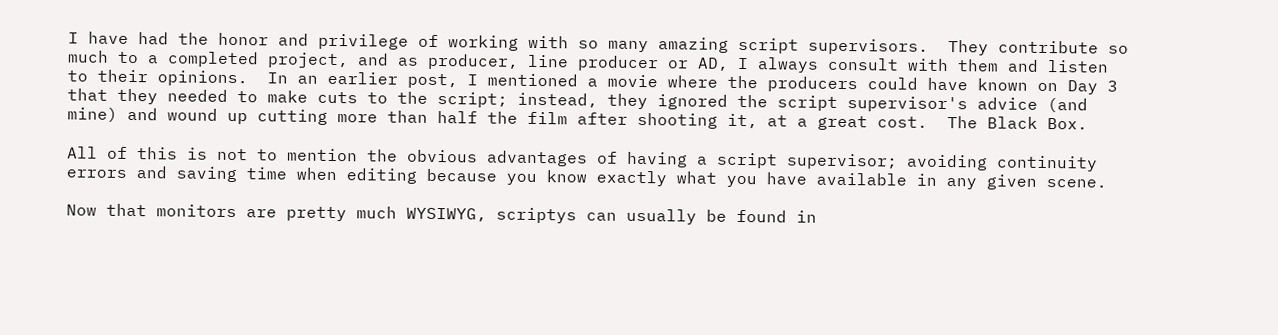I have had the honor and privilege of working with so many amazing script supervisors.  They contribute so much to a completed project, and as producer, line producer or AD, I always consult with them and listen to their opinions.  In an earlier post, I mentioned a movie where the producers could have known on Day 3 that they needed to make cuts to the script; instead, they ignored the script supervisor's advice (and mine) and wound up cutting more than half the film after shooting it, at a great cost.  The Black Box.

All of this is not to mention the obvious advantages of having a script supervisor; avoiding continuity errors and saving time when editing because you know exactly what you have available in any given scene.

Now that monitors are pretty much WYSIWYG, scriptys can usually be found in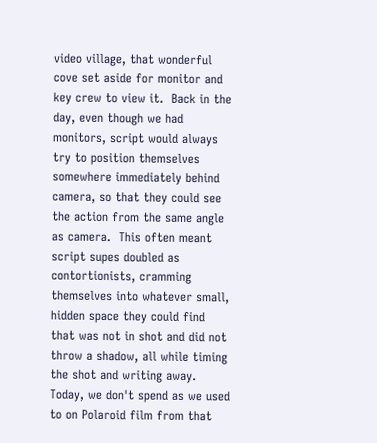video village, that wonderful cove set aside for monitor and key crew to view it.  Back in the day, even though we had monitors, script would always try to position themselves somewhere immediately behind camera, so that they could see the action from the same angle as camera.  This often meant script supes doubled as contortionists, cramming themselves into whatever small, hidden space they could find that was not in shot and did not throw a shadow, all while timing the shot and writing away.  Today, we don't spend as we used to on Polaroid film from that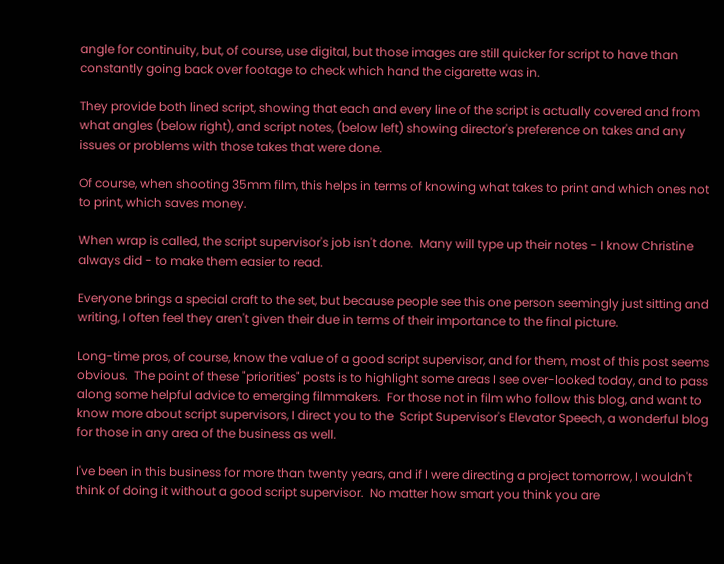angle for continuity, but, of course, use digital, but those images are still quicker for script to have than constantly going back over footage to check which hand the cigarette was in.

They provide both lined script, showing that each and every line of the script is actually covered and from what angles (below right), and script notes, (below left) showing director's preference on takes and any issues or problems with those takes that were done.

Of course, when shooting 35mm film, this helps in terms of knowing what takes to print and which ones not to print, which saves money.

When wrap is called, the script supervisor's job isn't done.  Many will type up their notes - I know Christine always did - to make them easier to read.

Everyone brings a special craft to the set, but because people see this one person seemingly just sitting and writing, I often feel they aren't given their due in terms of their importance to the final picture.

Long-time pros, of course, know the value of a good script supervisor, and for them, most of this post seems obvious.  The point of these "priorities" posts is to highlight some areas I see over-looked today, and to pass along some helpful advice to emerging filmmakers.  For those not in film who follow this blog, and want to know more about script supervisors, I direct you to the  Script Supervisor's Elevator Speech, a wonderful blog for those in any area of the business as well.

I've been in this business for more than twenty years, and if I were directing a project tomorrow, I wouldn't think of doing it without a good script supervisor.  No matter how smart you think you are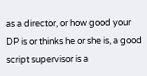as a director, or how good your DP is or thinks he or she is, a good script supervisor is a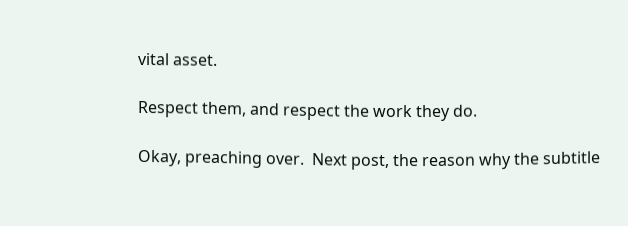vital asset.

Respect them, and respect the work they do.

Okay, preaching over.  Next post, the reason why the subtitle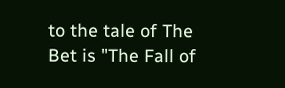to the tale of The Bet is "The Fall of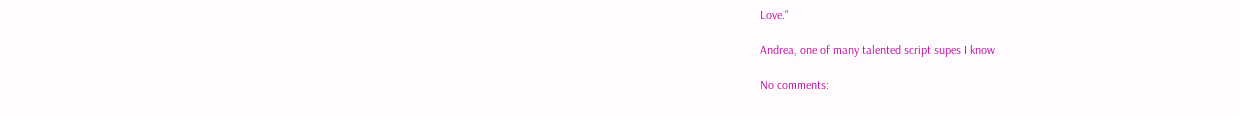Love."

Andrea, one of many talented script supes I know

No comments: